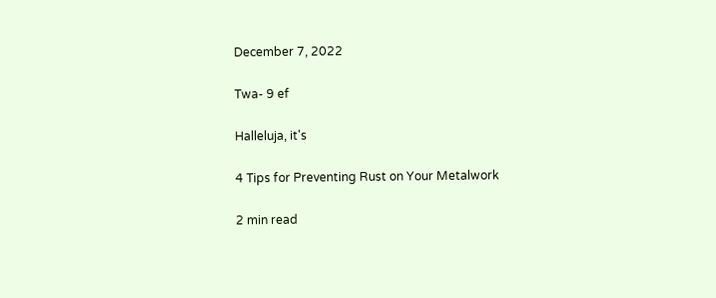December 7, 2022

Twa- 9 ef

Halleluja, it's

4 Tips for Preventing Rust on Your Metalwork

2 min read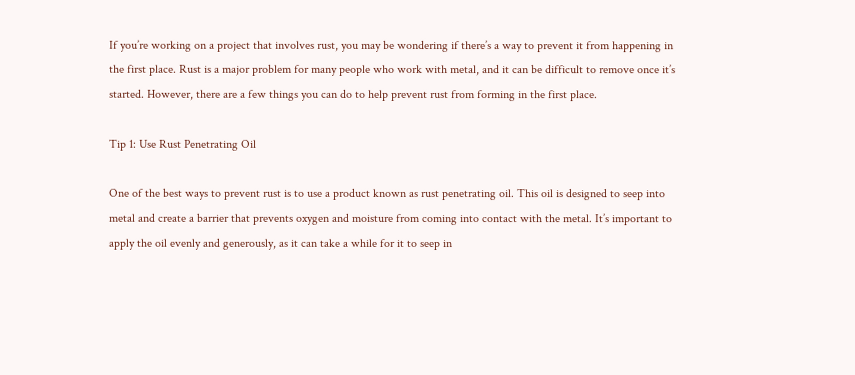If you’re working on a project that involves rust, you may be wondering if there’s a way to prevent it from happening in the first place. Rust is a major problem for many people who work with metal, and it can be difficult to remove once it’s started. However, there are a few things you can do to help prevent rust from forming in the first place.

Tip 1: Use Rust Penetrating Oil

One of the best ways to prevent rust is to use a product known as rust penetrating oil. This oil is designed to seep into metal and create a barrier that prevents oxygen and moisture from coming into contact with the metal. It’s important to apply the oil evenly and generously, as it can take a while for it to seep in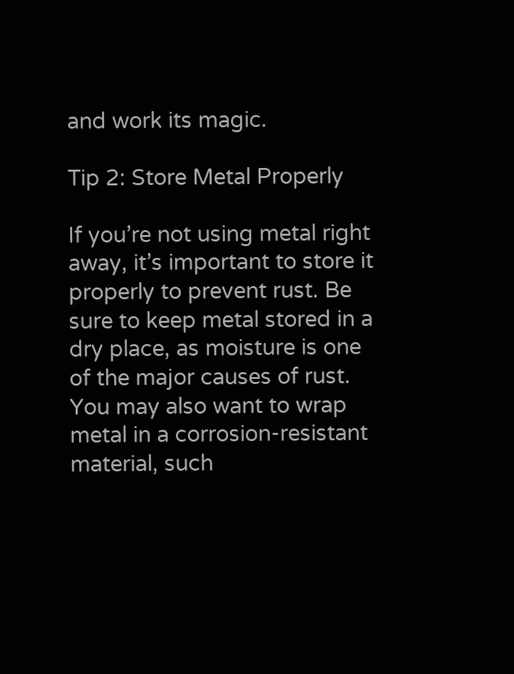and work its magic.

Tip 2: Store Metal Properly

If you’re not using metal right away, it’s important to store it properly to prevent rust. Be sure to keep metal stored in a dry place, as moisture is one of the major causes of rust. You may also want to wrap metal in a corrosion-resistant material, such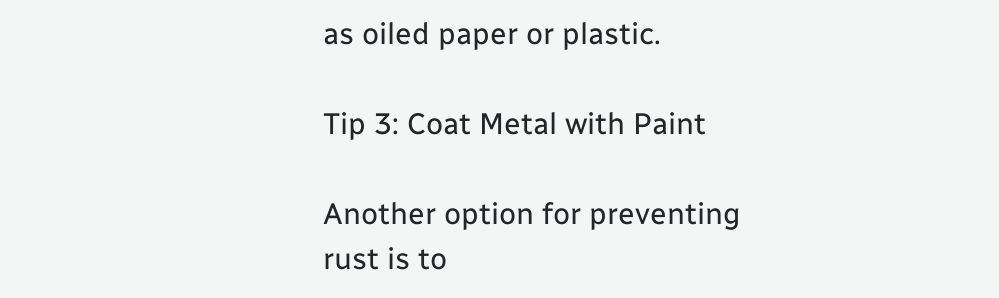as oiled paper or plastic.

Tip 3: Coat Metal with Paint

Another option for preventing rust is to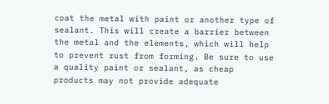coat the metal with paint or another type of sealant. This will create a barrier between the metal and the elements, which will help to prevent rust from forming. Be sure to use a quality paint or sealant, as cheap products may not provide adequate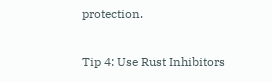protection.

Tip 4: Use Rust Inhibitors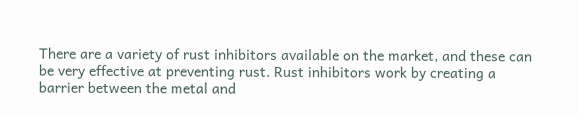There are a variety of rust inhibitors available on the market, and these can be very effective at preventing rust. Rust inhibitors work by creating a barrier between the metal and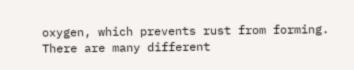oxygen, which prevents rust from forming. There are many different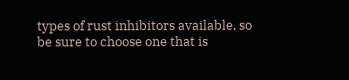types of rust inhibitors available, so be sure to choose one that is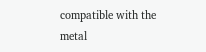compatible with the metal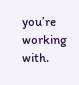you’re working with.